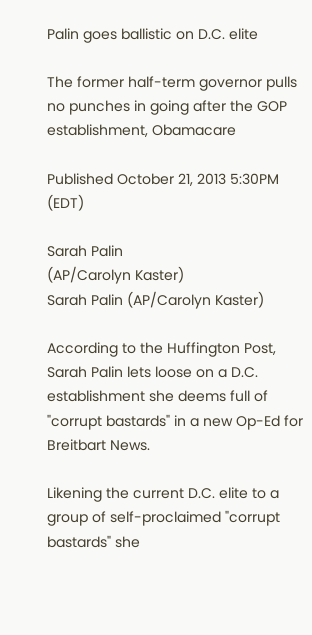Palin goes ballistic on D.C. elite

The former half-term governor pulls no punches in going after the GOP establishment, Obamacare

Published October 21, 2013 5:30PM (EDT)

Sarah Palin                                        (AP/Carolyn Kaster)
Sarah Palin (AP/Carolyn Kaster)

According to the Huffington Post, Sarah Palin lets loose on a D.C. establishment she deems full of "corrupt bastards" in a new Op-Ed for Breitbart News.

Likening the current D.C. elite to a group of self-proclaimed "corrupt bastards" she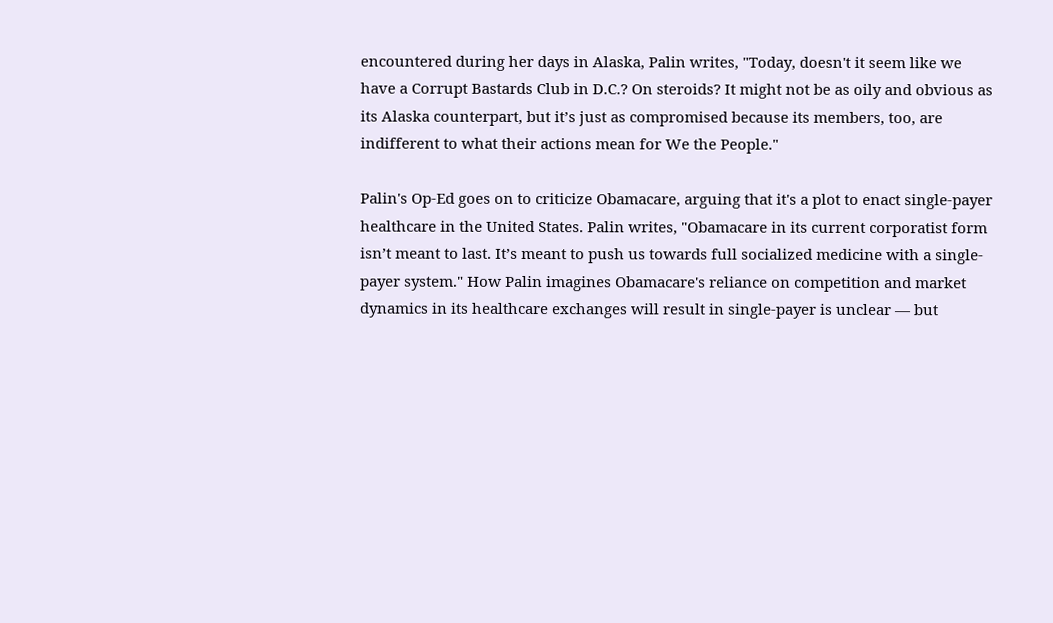encountered during her days in Alaska, Palin writes, "Today, doesn't it seem like we have a Corrupt Bastards Club in D.C.? On steroids? It might not be as oily and obvious as its Alaska counterpart, but it’s just as compromised because its members, too, are indifferent to what their actions mean for We the People."

Palin's Op-Ed goes on to criticize Obamacare, arguing that it's a plot to enact single-payer healthcare in the United States. Palin writes, "Obamacare in its current corporatist form isn’t meant to last. It’s meant to push us towards full socialized medicine with a single-payer system." How Palin imagines Obamacare's reliance on competition and market dynamics in its healthcare exchanges will result in single-payer is unclear — but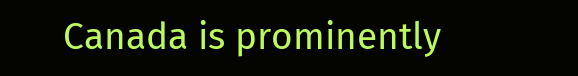Canada is prominently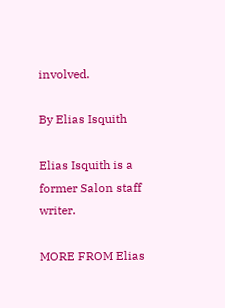involved.

By Elias Isquith

Elias Isquith is a former Salon staff writer.

MORE FROM Elias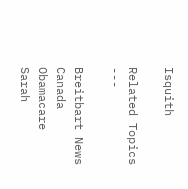Isquith

Related Topics ---

Breitbart News Canada Obamacare Sarah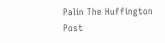Palin The Huffington Post